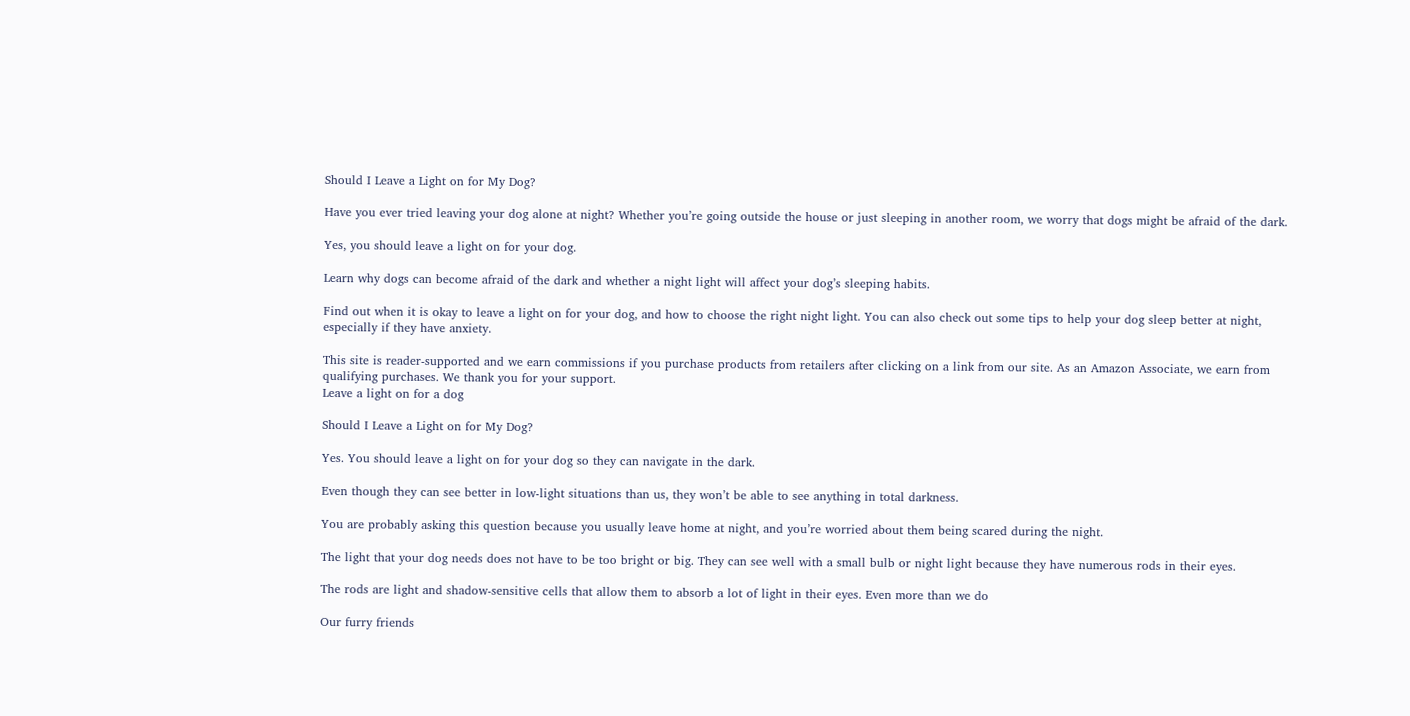Should I Leave a Light on for My Dog?

Have you ever tried leaving your dog alone at night? Whether you’re going outside the house or just sleeping in another room, we worry that dogs might be afraid of the dark.

Yes, you should leave a light on for your dog.

Learn why dogs can become afraid of the dark and whether a night light will affect your dog’s sleeping habits.

Find out when it is okay to leave a light on for your dog, and how to choose the right night light. You can also check out some tips to help your dog sleep better at night, especially if they have anxiety.

This site is reader-supported and we earn commissions if you purchase products from retailers after clicking on a link from our site. As an Amazon Associate, we earn from qualifying purchases. We thank you for your support.
Leave a light on for a dog

Should I Leave a Light on for My Dog?

Yes. You should leave a light on for your dog so they can navigate in the dark.

Even though they can see better in low-light situations than us, they won’t be able to see anything in total darkness.

You are probably asking this question because you usually leave home at night, and you’re worried about them being scared during the night.

The light that your dog needs does not have to be too bright or big. They can see well with a small bulb or night light because they have numerous rods in their eyes.

The rods are light and shadow-sensitive cells that allow them to absorb a lot of light in their eyes. Even more than we do

Our furry friends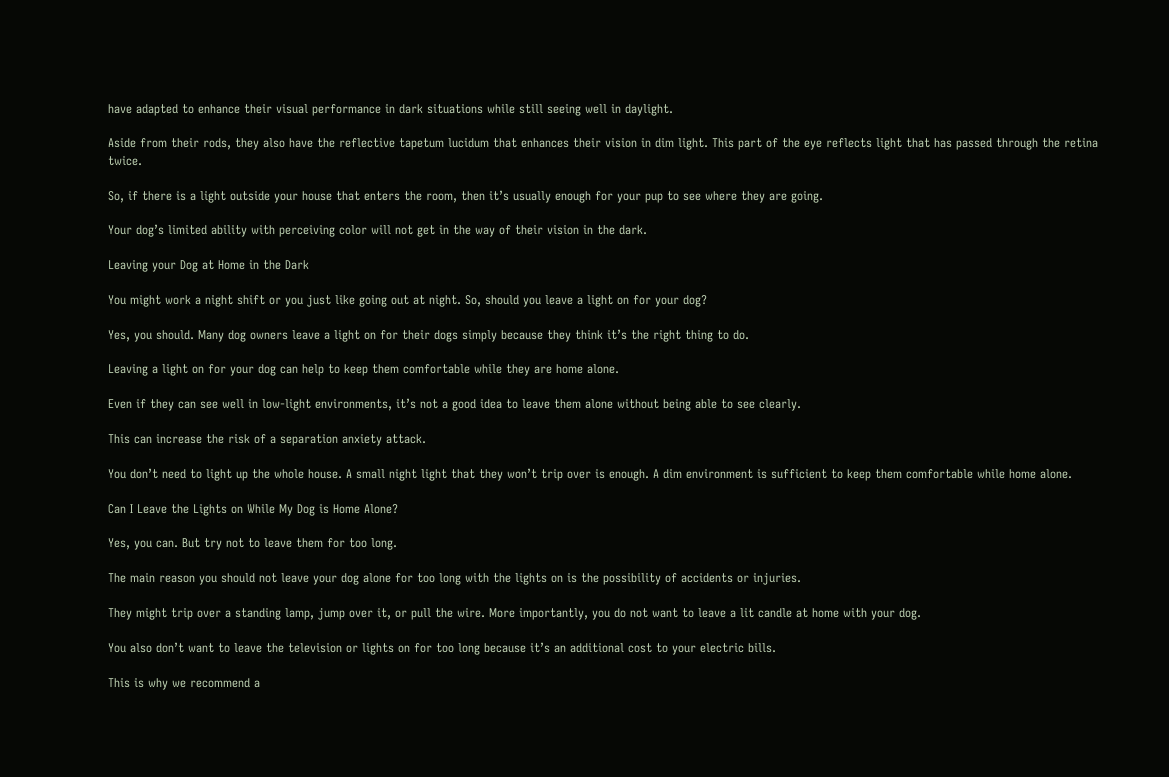have adapted to enhance their visual performance in dark situations while still seeing well in daylight.

Aside from their rods, they also have the reflective tapetum lucidum that enhances their vision in dim light. This part of the eye reflects light that has passed through the retina twice.

So, if there is a light outside your house that enters the room, then it’s usually enough for your pup to see where they are going.

Your dog’s limited ability with perceiving color will not get in the way of their vision in the dark.

Leaving your Dog at Home in the Dark

You might work a night shift or you just like going out at night. So, should you leave a light on for your dog?

Yes, you should. Many dog owners leave a light on for their dogs simply because they think it’s the right thing to do.

Leaving a light on for your dog can help to keep them comfortable while they are home alone.

Even if they can see well in low-light environments, it’s not a good idea to leave them alone without being able to see clearly.

This can increase the risk of a separation anxiety attack.

You don’t need to light up the whole house. A small night light that they won’t trip over is enough. A dim environment is sufficient to keep them comfortable while home alone.

Can I Leave the Lights on While My Dog is Home Alone?

Yes, you can. But try not to leave them for too long.

The main reason you should not leave your dog alone for too long with the lights on is the possibility of accidents or injuries.

They might trip over a standing lamp, jump over it, or pull the wire. More importantly, you do not want to leave a lit candle at home with your dog.

You also don’t want to leave the television or lights on for too long because it’s an additional cost to your electric bills.

This is why we recommend a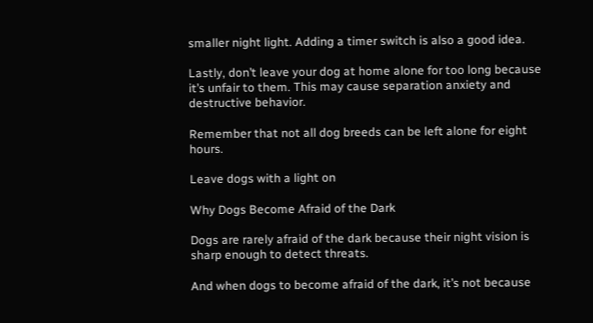smaller night light. Adding a timer switch is also a good idea.

Lastly, don’t leave your dog at home alone for too long because it’s unfair to them. This may cause separation anxiety and destructive behavior.

Remember that not all dog breeds can be left alone for eight hours.

Leave dogs with a light on

Why Dogs Become Afraid of the Dark

Dogs are rarely afraid of the dark because their night vision is sharp enough to detect threats.

And when dogs to become afraid of the dark, it’s not because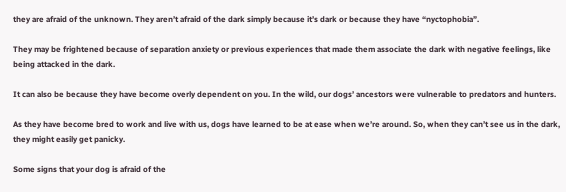they are afraid of the unknown. They aren’t afraid of the dark simply because it’s dark or because they have “nyctophobia”.

They may be frightened because of separation anxiety or previous experiences that made them associate the dark with negative feelings, like being attacked in the dark.

It can also be because they have become overly dependent on you. In the wild, our dogs’ ancestors were vulnerable to predators and hunters.

As they have become bred to work and live with us, dogs have learned to be at ease when we’re around. So, when they can’t see us in the dark, they might easily get panicky.

Some signs that your dog is afraid of the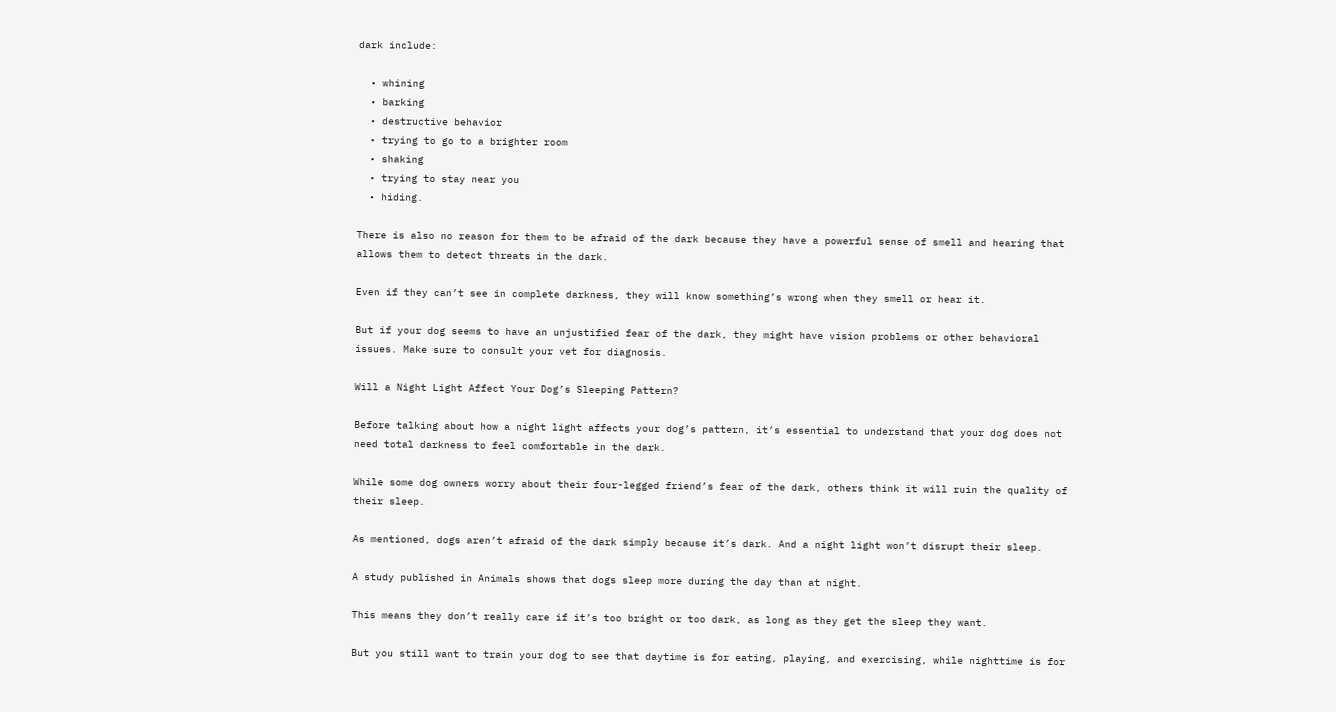dark include:

  • whining
  • barking
  • destructive behavior
  • trying to go to a brighter room
  • shaking
  • trying to stay near you
  • hiding.

There is also no reason for them to be afraid of the dark because they have a powerful sense of smell and hearing that allows them to detect threats in the dark.

Even if they can’t see in complete darkness, they will know something’s wrong when they smell or hear it.

But if your dog seems to have an unjustified fear of the dark, they might have vision problems or other behavioral issues. Make sure to consult your vet for diagnosis.

Will a Night Light Affect Your Dog’s Sleeping Pattern?

Before talking about how a night light affects your dog’s pattern, it’s essential to understand that your dog does not need total darkness to feel comfortable in the dark.

While some dog owners worry about their four-legged friend’s fear of the dark, others think it will ruin the quality of their sleep.

As mentioned, dogs aren’t afraid of the dark simply because it’s dark. And a night light won’t disrupt their sleep.

A study published in Animals shows that dogs sleep more during the day than at night.

This means they don’t really care if it’s too bright or too dark, as long as they get the sleep they want.

But you still want to train your dog to see that daytime is for eating, playing, and exercising, while nighttime is for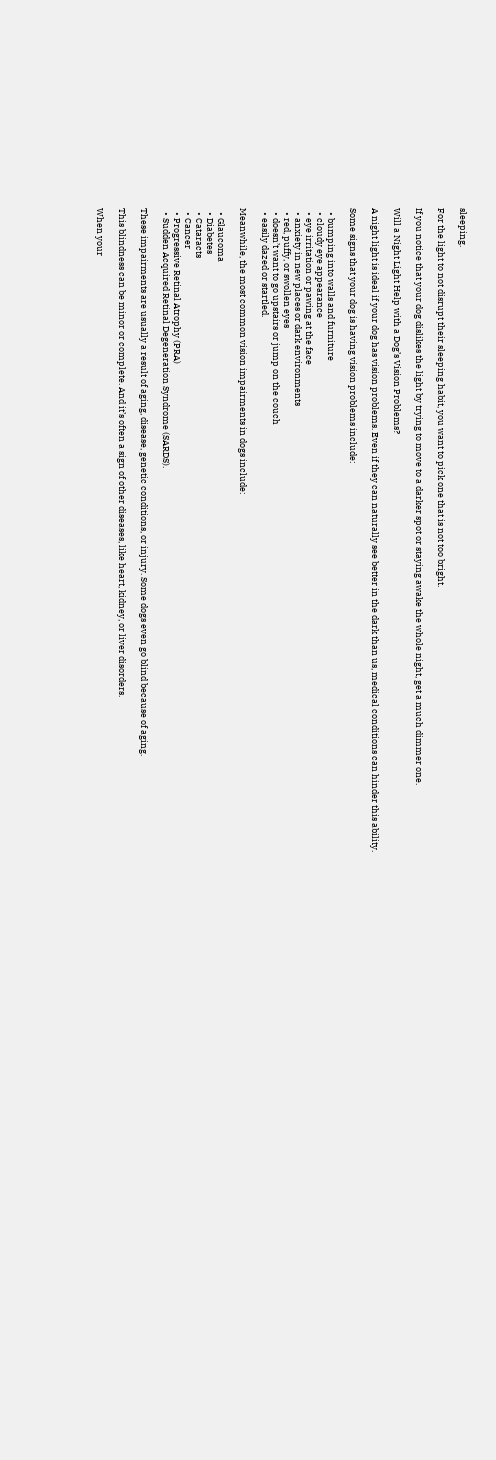sleeping.

For the light to not disrupt their sleeping habit, you want to pick one that is not too bright.

If you notice that your dog dislikes the light by trying to move to a darker spot or staying awake the whole night, get a much dimmer one.

Will a Night Light Help with a Dog’s Vision Problems?

A night light is ideal if your dog has vision problems. Even if they can naturally see better in the dark than us, medical conditions can hinder this ability.

Some signs that your dog is having vision problems include:

  • bumping into walls and furniture
  • cloudy eye appearance
  • eye irritation or pawing at the face
  • anxiety in new places or dark environments
  • red, puffy, or swollen eyes
  • doesn’t want to go upstairs or jump on the couch
  • easily dazed or startled.

Meanwhile, the most common vision impairments in dogs include:

  • Glaucoma
  • Diabetes
  • Cataracts
  • Cancer
  • Progressive Retinal Atrophy (PRA)
  • Sudden Acquired Retinal Degeneration Syndrome (SARDS).

These impairments are usually a result of aging, disease, genetic conditions, or injury. Some dogs even go blind because of aging.

This blindness can be minor or complete. And it’s often a sign of other diseases, like heart, kidney, or liver disorders.

When your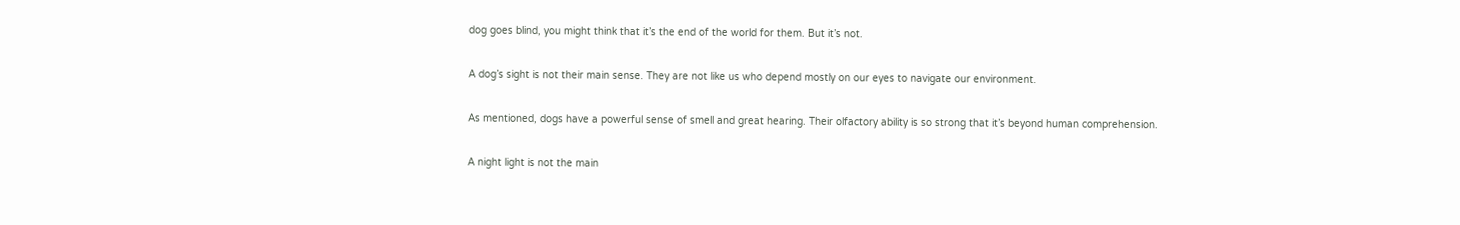dog goes blind, you might think that it’s the end of the world for them. But it’s not.

A dog’s sight is not their main sense. They are not like us who depend mostly on our eyes to navigate our environment.

As mentioned, dogs have a powerful sense of smell and great hearing. Their olfactory ability is so strong that it’s beyond human comprehension.

A night light is not the main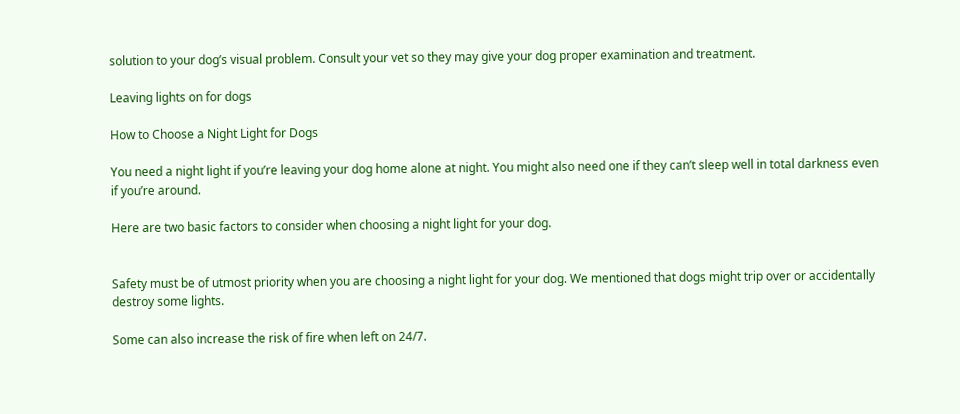solution to your dog’s visual problem. Consult your vet so they may give your dog proper examination and treatment.

Leaving lights on for dogs

How to Choose a Night Light for Dogs

You need a night light if you’re leaving your dog home alone at night. You might also need one if they can’t sleep well in total darkness even if you’re around.

Here are two basic factors to consider when choosing a night light for your dog.


Safety must be of utmost priority when you are choosing a night light for your dog. We mentioned that dogs might trip over or accidentally destroy some lights.

Some can also increase the risk of fire when left on 24/7.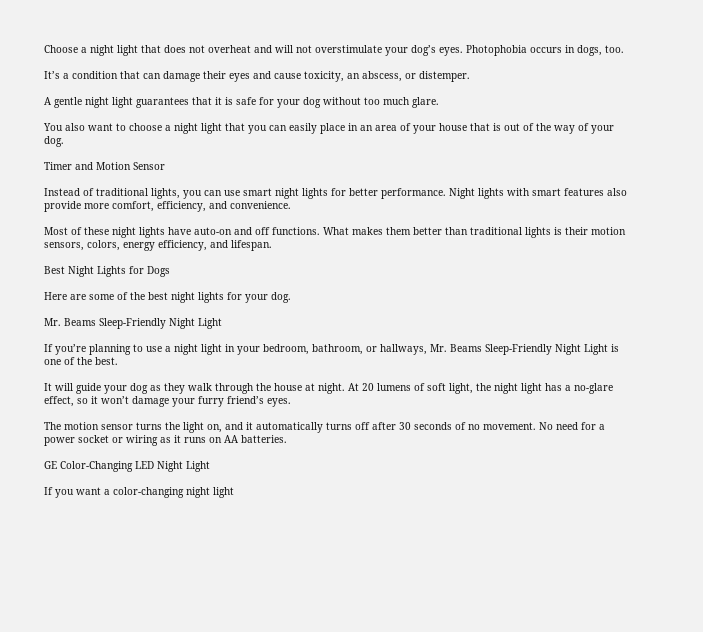Choose a night light that does not overheat and will not overstimulate your dog’s eyes. Photophobia occurs in dogs, too.

It’s a condition that can damage their eyes and cause toxicity, an abscess, or distemper.

A gentle night light guarantees that it is safe for your dog without too much glare.

You also want to choose a night light that you can easily place in an area of your house that is out of the way of your dog.

Timer and Motion Sensor

Instead of traditional lights, you can use smart night lights for better performance. Night lights with smart features also provide more comfort, efficiency, and convenience.

Most of these night lights have auto-on and off functions. What makes them better than traditional lights is their motion sensors, colors, energy efficiency, and lifespan.

Best Night Lights for Dogs

Here are some of the best night lights for your dog.

Mr. Beams Sleep-Friendly Night Light

If you’re planning to use a night light in your bedroom, bathroom, or hallways, Mr. Beams Sleep-Friendly Night Light is one of the best.

It will guide your dog as they walk through the house at night. At 20 lumens of soft light, the night light has a no-glare effect, so it won’t damage your furry friend’s eyes.

The motion sensor turns the light on, and it automatically turns off after 30 seconds of no movement. No need for a power socket or wiring as it runs on AA batteries.

GE Color-Changing LED Night Light

If you want a color-changing night light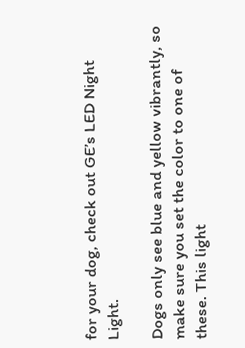for your dog, check out GE’s LED Night Light.

Dogs only see blue and yellow vibrantly, so make sure you set the color to one of these. This light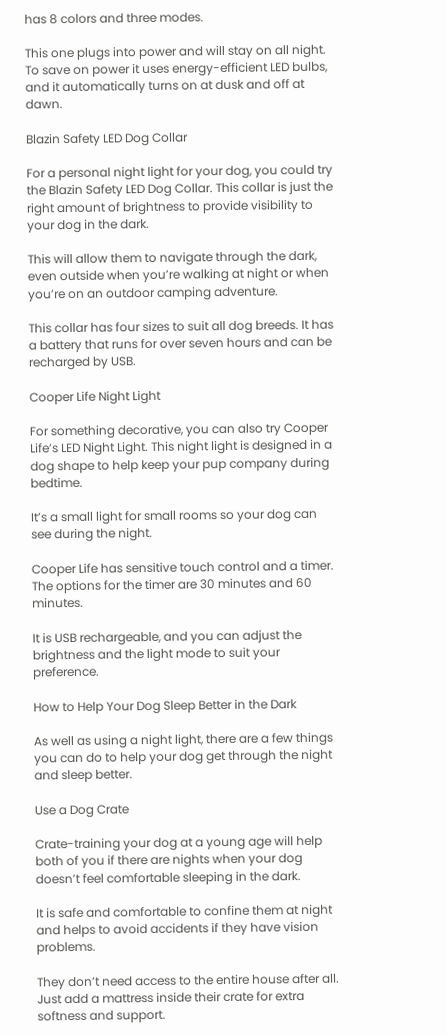has 8 colors and three modes.

This one plugs into power and will stay on all night. To save on power it uses energy-efficient LED bulbs, and it automatically turns on at dusk and off at dawn.

Blazin Safety LED Dog Collar

For a personal night light for your dog, you could try the Blazin Safety LED Dog Collar. This collar is just the right amount of brightness to provide visibility to your dog in the dark.

This will allow them to navigate through the dark, even outside when you’re walking at night or when you’re on an outdoor camping adventure.

This collar has four sizes to suit all dog breeds. It has a battery that runs for over seven hours and can be recharged by USB.

Cooper Life Night Light

For something decorative, you can also try Cooper Life’s LED Night Light. This night light is designed in a dog shape to help keep your pup company during bedtime.

It’s a small light for small rooms so your dog can see during the night.

Cooper Life has sensitive touch control and a timer. The options for the timer are 30 minutes and 60 minutes.

It is USB rechargeable, and you can adjust the brightness and the light mode to suit your preference.

How to Help Your Dog Sleep Better in the Dark

As well as using a night light, there are a few things you can do to help your dog get through the night and sleep better.

Use a Dog Crate

Crate-training your dog at a young age will help both of you if there are nights when your dog doesn’t feel comfortable sleeping in the dark.

It is safe and comfortable to confine them at night and helps to avoid accidents if they have vision problems.

They don’t need access to the entire house after all. Just add a mattress inside their crate for extra softness and support.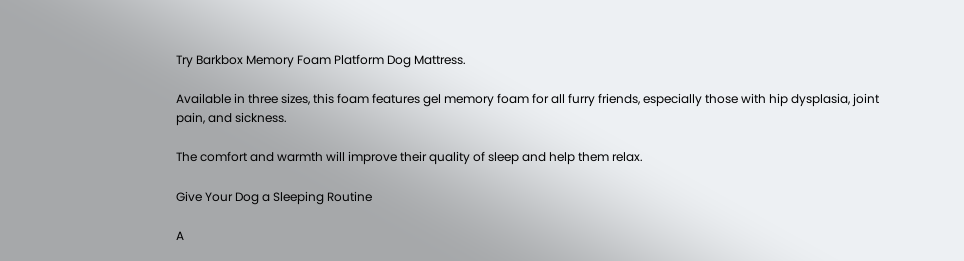Try Barkbox Memory Foam Platform Dog Mattress.

Available in three sizes, this foam features gel memory foam for all furry friends, especially those with hip dysplasia, joint pain, and sickness.

The comfort and warmth will improve their quality of sleep and help them relax.

Give Your Dog a Sleeping Routine

A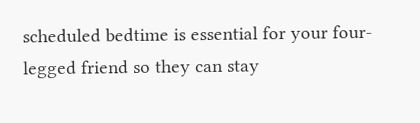scheduled bedtime is essential for your four-legged friend so they can stay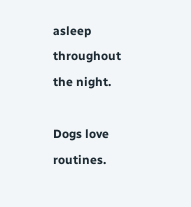asleep throughout the night.

Dogs love routines.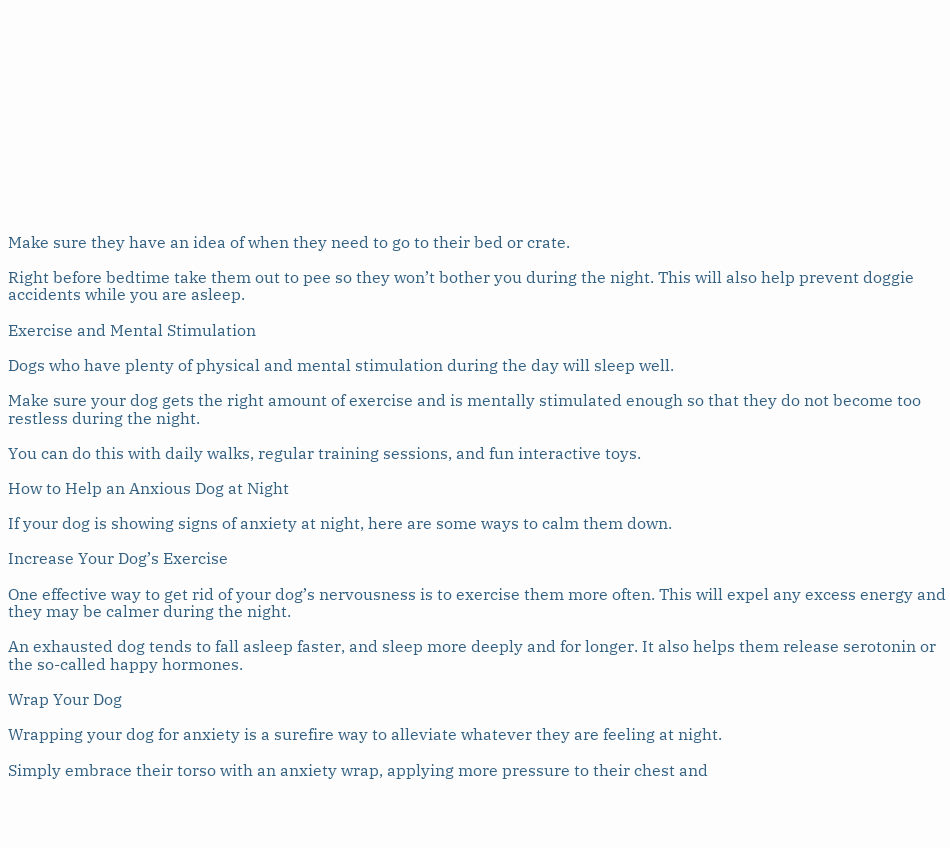Make sure they have an idea of when they need to go to their bed or crate.

Right before bedtime take them out to pee so they won’t bother you during the night. This will also help prevent doggie accidents while you are asleep.

Exercise and Mental Stimulation

Dogs who have plenty of physical and mental stimulation during the day will sleep well.

Make sure your dog gets the right amount of exercise and is mentally stimulated enough so that they do not become too restless during the night.

You can do this with daily walks, regular training sessions, and fun interactive toys.

How to Help an Anxious Dog at Night

If your dog is showing signs of anxiety at night, here are some ways to calm them down.

Increase Your Dog’s Exercise

One effective way to get rid of your dog’s nervousness is to exercise them more often. This will expel any excess energy and they may be calmer during the night.

An exhausted dog tends to fall asleep faster, and sleep more deeply and for longer. It also helps them release serotonin or the so-called happy hormones.

Wrap Your Dog

Wrapping your dog for anxiety is a surefire way to alleviate whatever they are feeling at night.

Simply embrace their torso with an anxiety wrap, applying more pressure to their chest and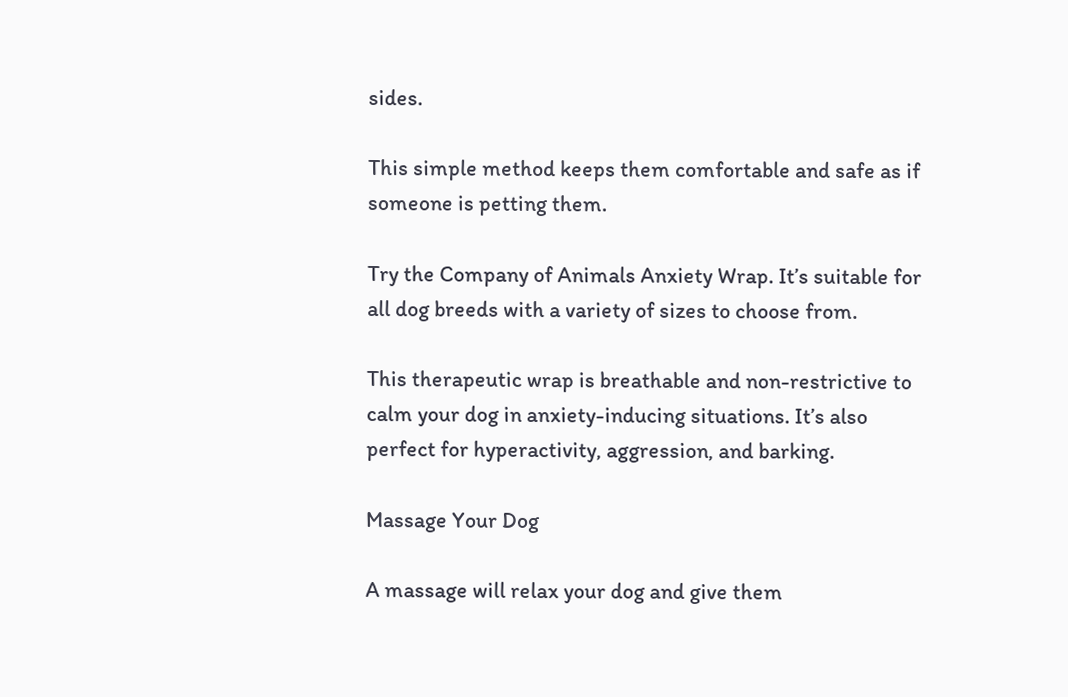sides.

This simple method keeps them comfortable and safe as if someone is petting them.

Try the Company of Animals Anxiety Wrap. It’s suitable for all dog breeds with a variety of sizes to choose from.

This therapeutic wrap is breathable and non-restrictive to calm your dog in anxiety-inducing situations. It’s also perfect for hyperactivity, aggression, and barking.

Massage Your Dog

A massage will relax your dog and give them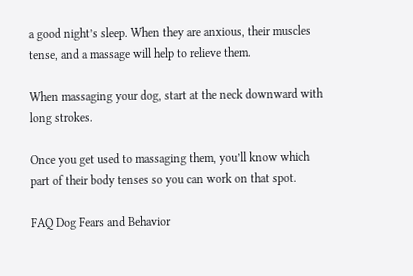a good night’s sleep. When they are anxious, their muscles tense, and a massage will help to relieve them.

When massaging your dog, start at the neck downward with long strokes.

Once you get used to massaging them, you’ll know which part of their body tenses so you can work on that spot.

FAQ Dog Fears and Behavior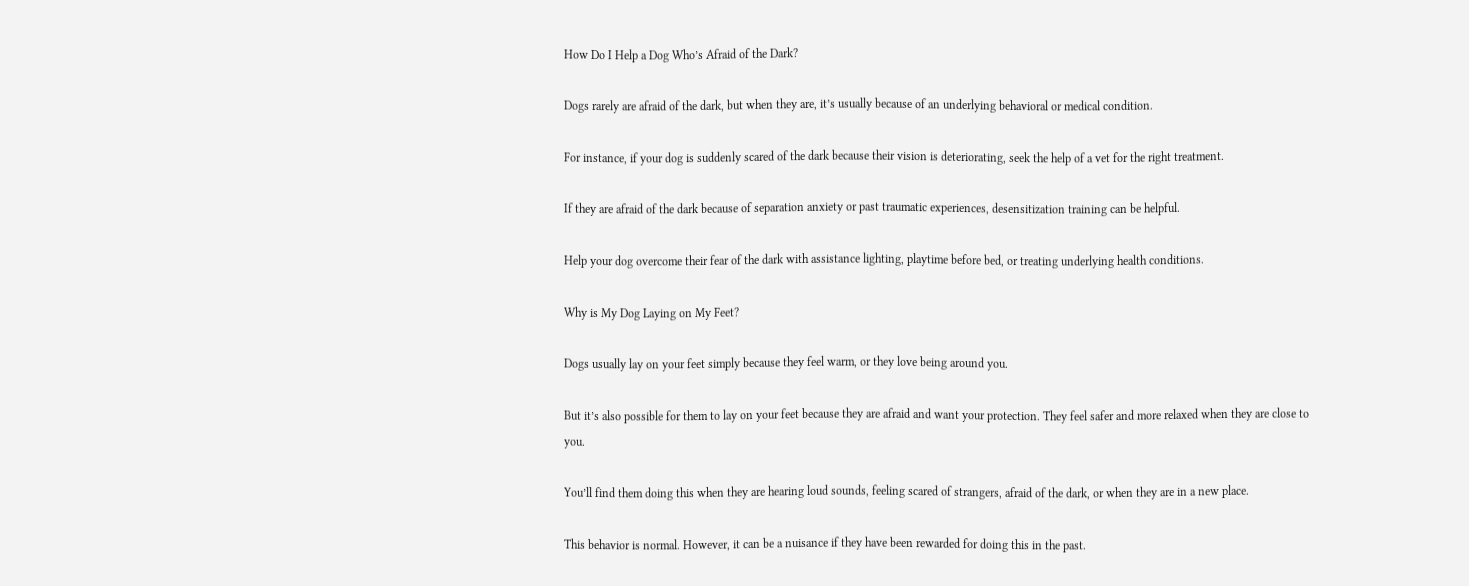How Do I Help a Dog Who’s Afraid of the Dark?

Dogs rarely are afraid of the dark, but when they are, it’s usually because of an underlying behavioral or medical condition.

For instance, if your dog is suddenly scared of the dark because their vision is deteriorating, seek the help of a vet for the right treatment.

If they are afraid of the dark because of separation anxiety or past traumatic experiences, desensitization training can be helpful.

Help your dog overcome their fear of the dark with assistance lighting, playtime before bed, or treating underlying health conditions.

Why is My Dog Laying on My Feet?

Dogs usually lay on your feet simply because they feel warm, or they love being around you.

But it’s also possible for them to lay on your feet because they are afraid and want your protection. They feel safer and more relaxed when they are close to you.

You’ll find them doing this when they are hearing loud sounds, feeling scared of strangers, afraid of the dark, or when they are in a new place.

This behavior is normal. However, it can be a nuisance if they have been rewarded for doing this in the past.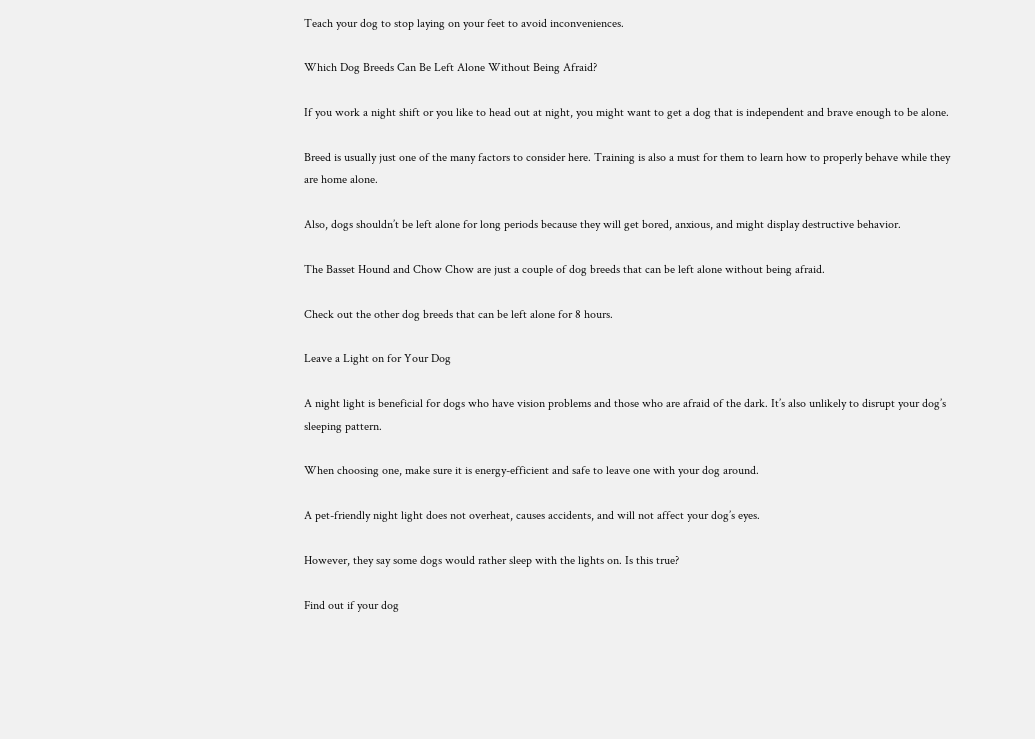Teach your dog to stop laying on your feet to avoid inconveniences.

Which Dog Breeds Can Be Left Alone Without Being Afraid?

If you work a night shift or you like to head out at night, you might want to get a dog that is independent and brave enough to be alone.

Breed is usually just one of the many factors to consider here. Training is also a must for them to learn how to properly behave while they are home alone.

Also, dogs shouldn’t be left alone for long periods because they will get bored, anxious, and might display destructive behavior.

The Basset Hound and Chow Chow are just a couple of dog breeds that can be left alone without being afraid.

Check out the other dog breeds that can be left alone for 8 hours.

Leave a Light on for Your Dog

A night light is beneficial for dogs who have vision problems and those who are afraid of the dark. It’s also unlikely to disrupt your dog’s sleeping pattern.

When choosing one, make sure it is energy-efficient and safe to leave one with your dog around.

A pet-friendly night light does not overheat, causes accidents, and will not affect your dog’s eyes.

However, they say some dogs would rather sleep with the lights on. Is this true?

Find out if your dog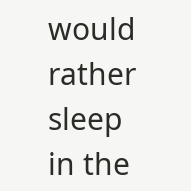would rather sleep in the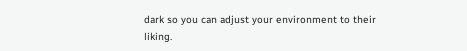dark so you can adjust your environment to their liking.